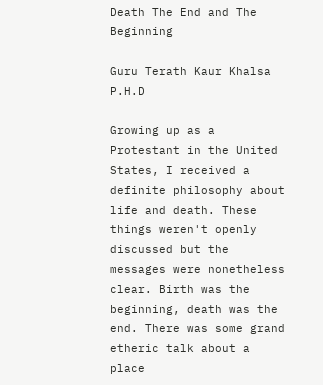Death The End and The Beginning

Guru Terath Kaur Khalsa P.H.D

Growing up as a Protestant in the United States, I received a definite philosophy about life and death. These things weren't openly discussed but the messages were nonetheless clear. Birth was the beginning, death was the end. There was some grand etheric talk about a place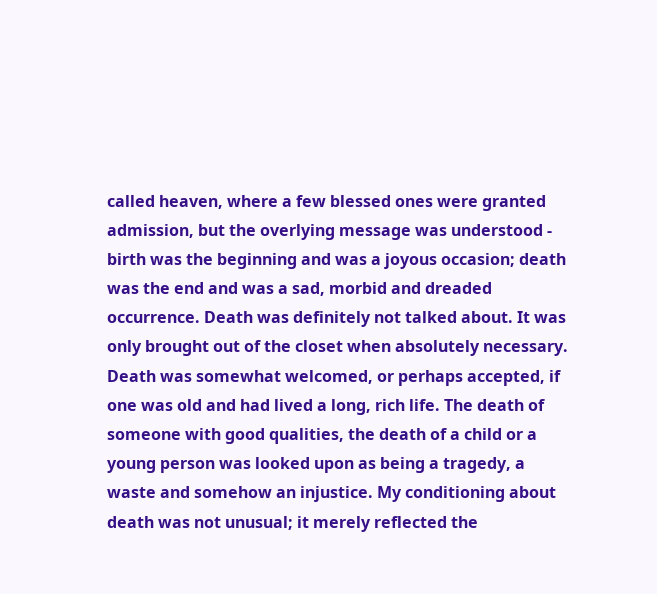called heaven, where a few blessed ones were granted admission, but the overlying message was understood - birth was the beginning and was a joyous occasion; death was the end and was a sad, morbid and dreaded occurrence. Death was definitely not talked about. It was only brought out of the closet when absolutely necessary. Death was somewhat welcomed, or perhaps accepted, if one was old and had lived a long, rich life. The death of someone with good qualities, the death of a child or a young person was looked upon as being a tragedy, a waste and somehow an injustice. My conditioning about death was not unusual; it merely reflected the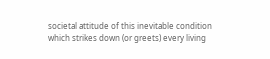societal attitude of this inevitable condition which strikes down (or greets) every living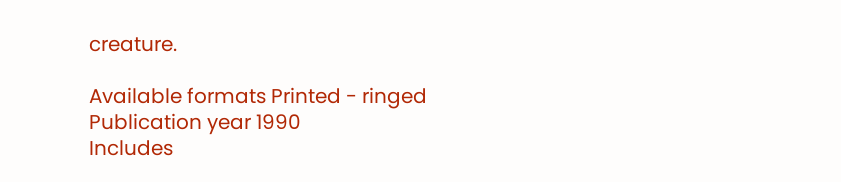creature.

Available formats Printed - ringed
Publication year 1990
Includes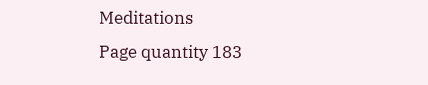Meditations
Page quantity 183